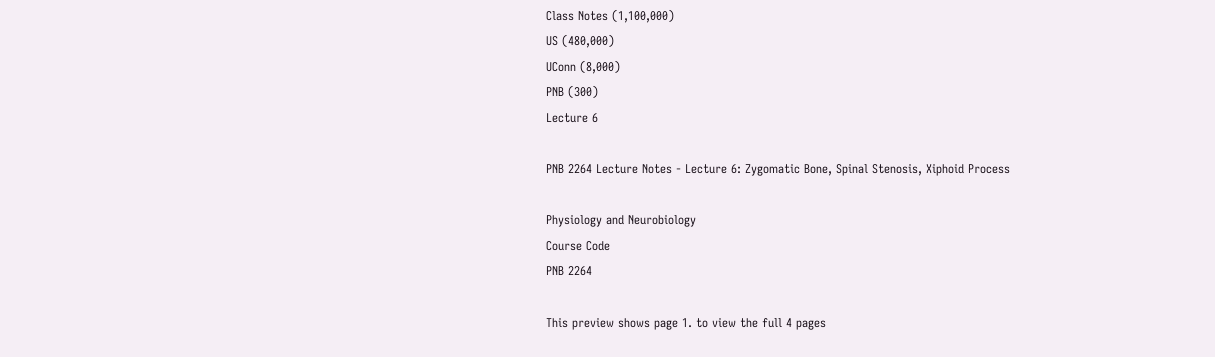Class Notes (1,100,000)
US (480,000)
UConn (8,000)
PNB (300)
Lecture 6

PNB 2264 Lecture Notes - Lecture 6: Zygomatic Bone, Spinal Stenosis, Xiphoid Process

Physiology and Neurobiology
Course Code
PNB 2264

This preview shows page 1. to view the full 4 pages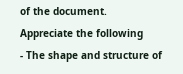of the document.
Appreciate the following
- The shape and structure of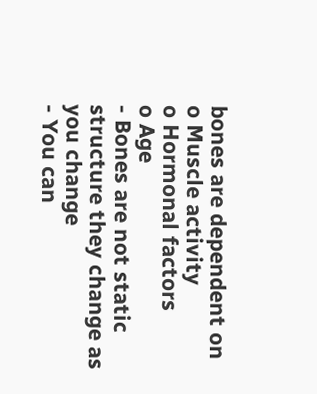bones are dependent on
o Muscle activity
o Hormonal factors
o Age
- Bones are not static structure they change as you change
- You can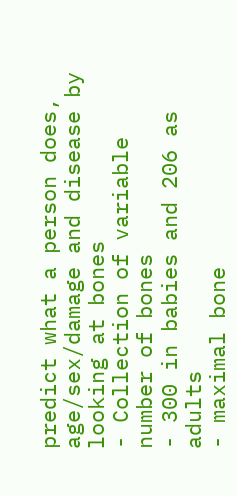predict what a person does, age/sex/damage and disease by looking at bones
- Collection of variable number of bones
- 300 in babies and 206 as adults
- maximal bone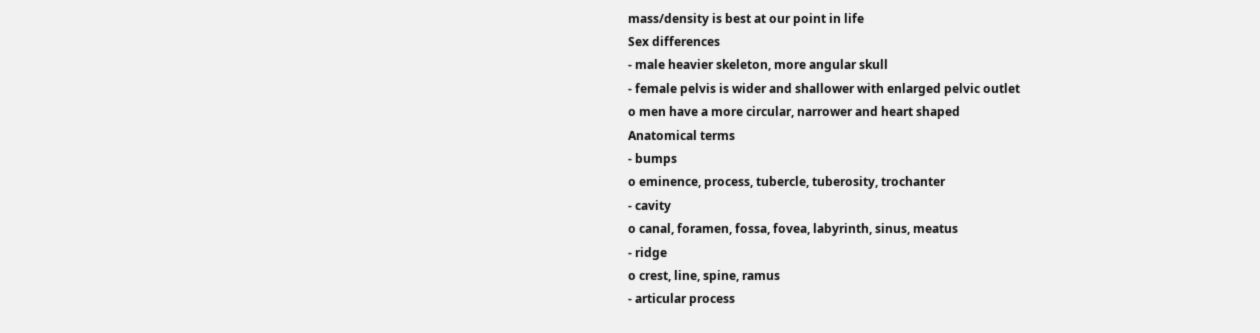mass/density is best at our point in life
Sex differences
- male heavier skeleton, more angular skull
- female pelvis is wider and shallower with enlarged pelvic outlet
o men have a more circular, narrower and heart shaped
Anatomical terms
- bumps
o eminence, process, tubercle, tuberosity, trochanter
- cavity
o canal, foramen, fossa, fovea, labyrinth, sinus, meatus
- ridge
o crest, line, spine, ramus
- articular process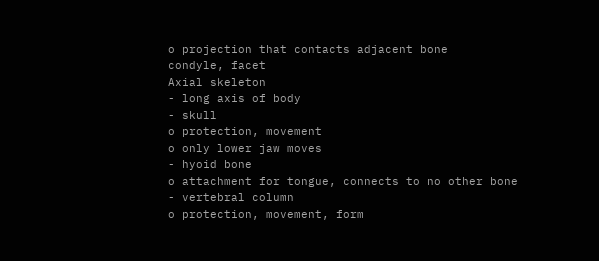o projection that contacts adjacent bone
condyle, facet
Axial skeleton
- long axis of body
- skull
o protection, movement
o only lower jaw moves
- hyoid bone
o attachment for tongue, connects to no other bone
- vertebral column
o protection, movement, form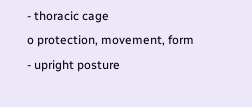- thoracic cage
o protection, movement, form
- upright posture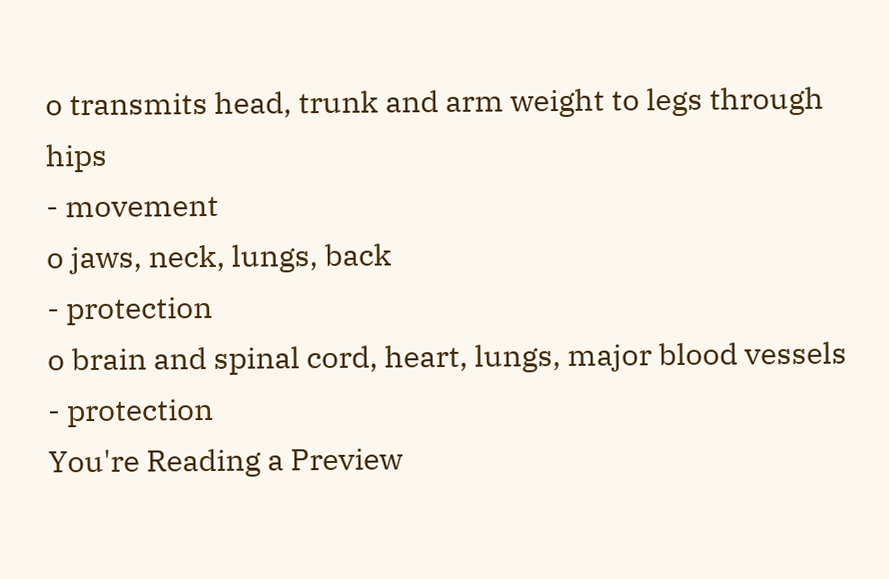o transmits head, trunk and arm weight to legs through hips
- movement
o jaws, neck, lungs, back
- protection
o brain and spinal cord, heart, lungs, major blood vessels
- protection
You're Reading a Preview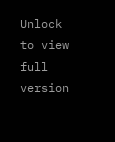Unlock to view full version